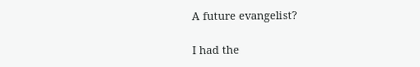A future evangelist?

I had the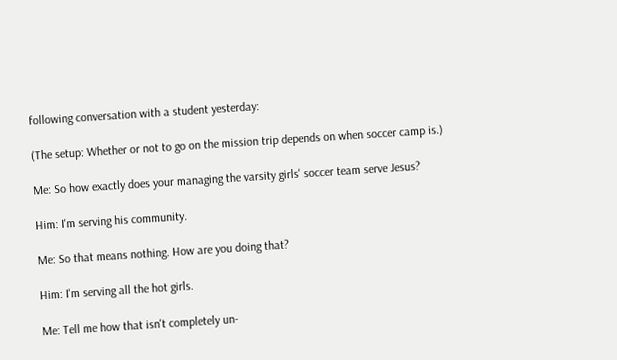following conversation with a student yesterday:

(The setup: Whether or not to go on the mission trip depends on when soccer camp is.)

Me: So how exactly does your managing the varsity girls' soccer team serve Jesus?

Him: I'm serving his community.

Me: So that means nothing. How are you doing that?

Him: I'm serving all the hot girls.

Me: Tell me how that isn't completely un-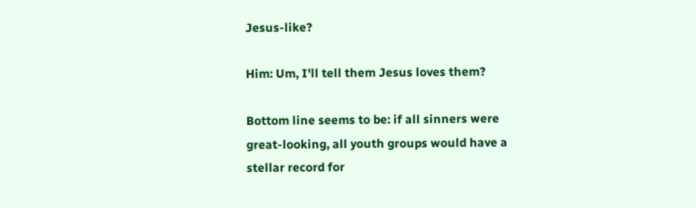Jesus-like?

Him: Um, I'll tell them Jesus loves them?

Bottom line seems to be: if all sinners were great-looking, all youth groups would have a stellar record for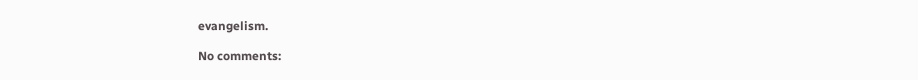evangelism.

No comments: